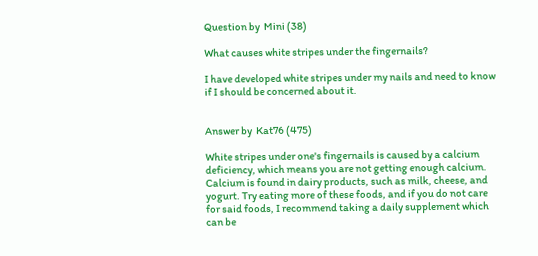Question by  Mini (38)

What causes white stripes under the fingernails?

I have developed white stripes under my nails and need to know if I should be concerned about it.


Answer by  Kat76 (475)

White stripes under one's fingernails is caused by a calcium deficiency, which means you are not getting enough calcium. Calcium is found in dairy products, such as milk, cheese, and yogurt. Try eating more of these foods, and if you do not care for said foods, I recommend taking a daily supplement which can be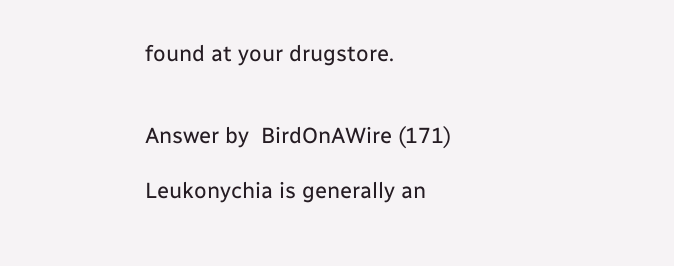found at your drugstore.


Answer by  BirdOnAWire (171)

Leukonychia is generally an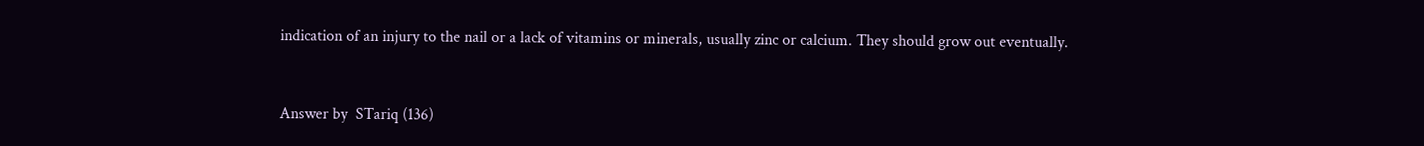indication of an injury to the nail or a lack of vitamins or minerals, usually zinc or calcium. They should grow out eventually.


Answer by  STariq (136)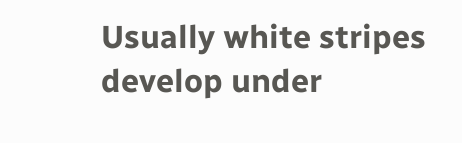Usually white stripes develop under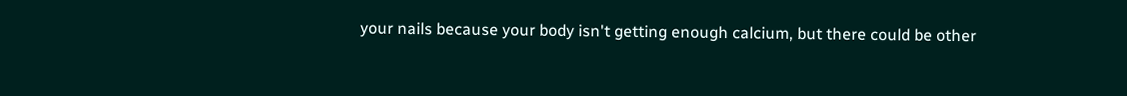your nails because your body isn't getting enough calcium, but there could be other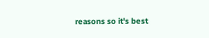reasons so it's best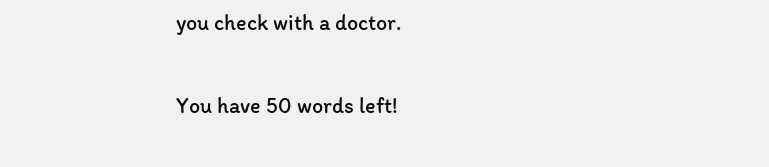you check with a doctor.

You have 50 words left!